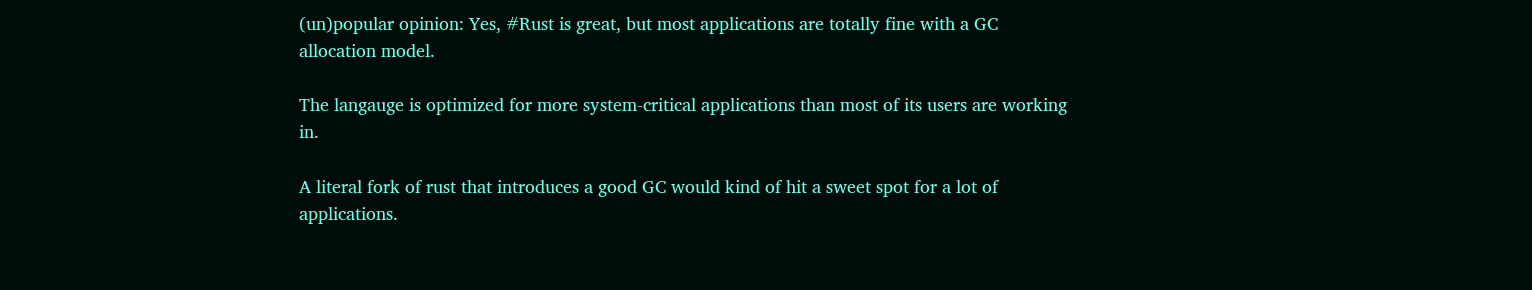(un)popular opinion: Yes, #Rust is great, but most applications are totally fine with a GC allocation model.

The langauge is optimized for more system-critical applications than most of its users are working in.

A literal fork of rust that introduces a good GC would kind of hit a sweet spot for a lot of applications.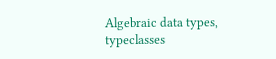Algebraic data types, typeclasses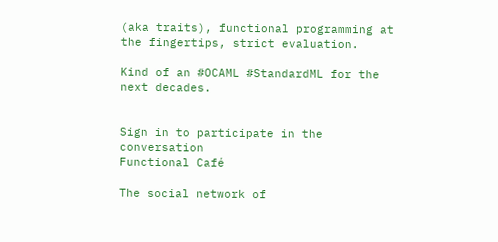(aka traits), functional programming at the fingertips, strict evaluation.

Kind of an #OCAML #StandardML for the next decades.


Sign in to participate in the conversation
Functional Café

The social network of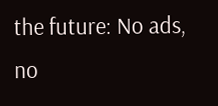the future: No ads, no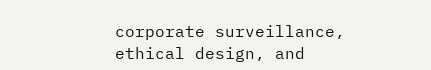corporate surveillance, ethical design, and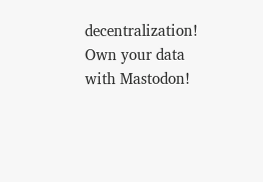decentralization! Own your data with Mastodon!